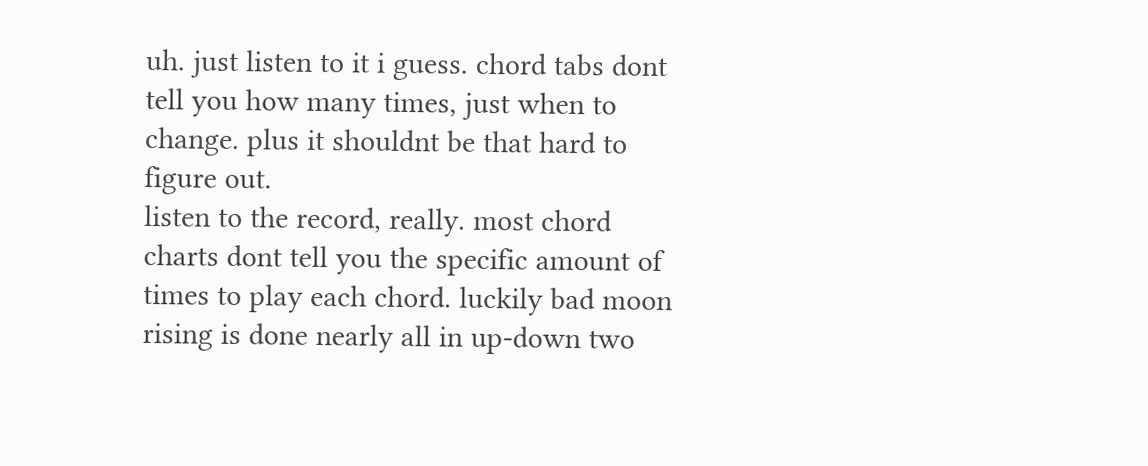uh. just listen to it i guess. chord tabs dont tell you how many times, just when to change. plus it shouldnt be that hard to figure out.
listen to the record, really. most chord charts dont tell you the specific amount of times to play each chord. luckily bad moon rising is done nearly all in up-down two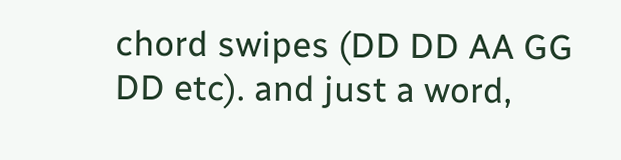chord swipes (DD DD AA GG DD etc). and just a word,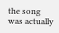the song was actually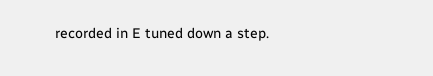recorded in E tuned down a step.